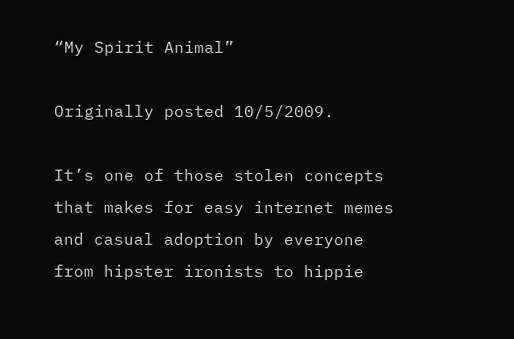“My Spirit Animal”

Originally posted 10/5/2009.

It’s one of those stolen concepts
that makes for easy internet memes
and casual adoption by everyone
from hipster ironists to hippie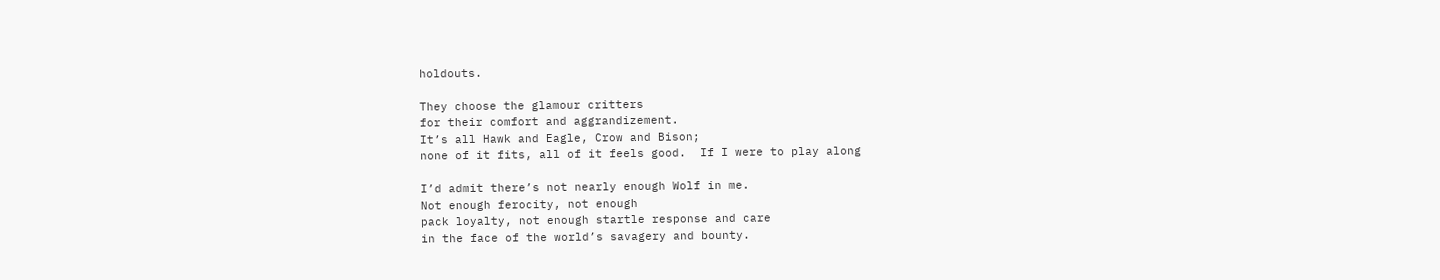holdouts.

They choose the glamour critters
for their comfort and aggrandizement.
It’s all Hawk and Eagle, Crow and Bison;
none of it fits, all of it feels good.  If I were to play along

I’d admit there’s not nearly enough Wolf in me.
Not enough ferocity, not enough
pack loyalty, not enough startle response and care
in the face of the world’s savagery and bounty.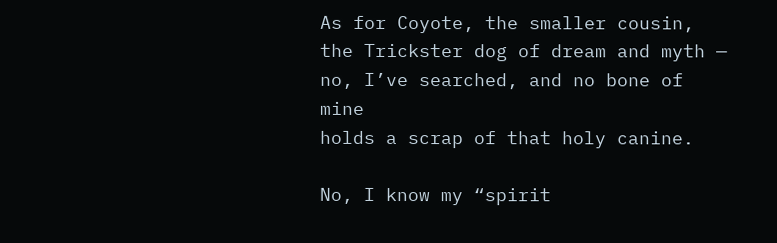As for Coyote, the smaller cousin,
the Trickster dog of dream and myth —
no, I’ve searched, and no bone of mine
holds a scrap of that holy canine.

No, I know my “spirit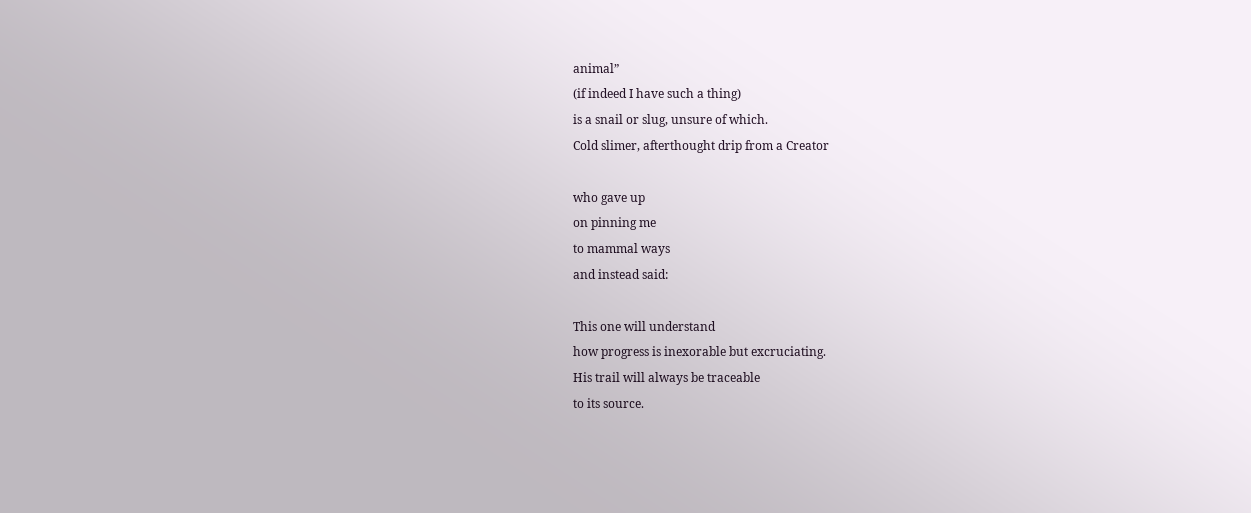animal”
(if indeed I have such a thing)
is a snail or slug, unsure of which.
Cold slimer, afterthought drip from a Creator

who gave up
on pinning me
to mammal ways
and instead said:

This one will understand
how progress is inexorable but excruciating.
His trail will always be traceable
to its source.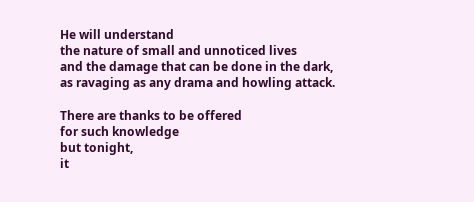He will understand
the nature of small and unnoticed lives
and the damage that can be done in the dark,
as ravaging as any drama and howling attack.

There are thanks to be offered
for such knowledge
but tonight,
it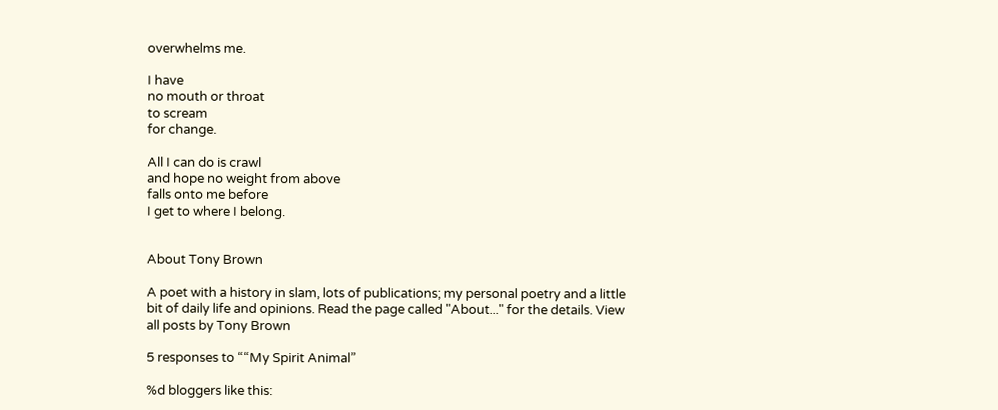overwhelms me.

I have
no mouth or throat
to scream
for change.

All I can do is crawl
and hope no weight from above
falls onto me before
I get to where I belong.


About Tony Brown

A poet with a history in slam, lots of publications; my personal poetry and a little bit of daily life and opinions. Read the page called "About..." for the details. View all posts by Tony Brown

5 responses to ““My Spirit Animal”

%d bloggers like this: